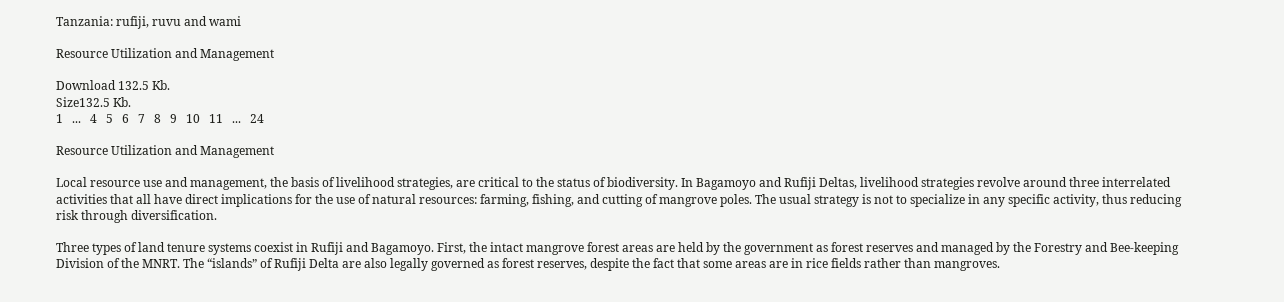Tanzania: rufiji, ruvu and wami

Resource Utilization and Management

Download 132.5 Kb.
Size132.5 Kb.
1   ...   4   5   6   7   8   9   10   11   ...   24

Resource Utilization and Management

Local resource use and management, the basis of livelihood strategies, are critical to the status of biodiversity. In Bagamoyo and Rufiji Deltas, livelihood strategies revolve around three interrelated activities that all have direct implications for the use of natural resources: farming, fishing, and cutting of mangrove poles. The usual strategy is not to specialize in any specific activity, thus reducing risk through diversification.

Three types of land tenure systems coexist in Rufiji and Bagamoyo. First, the intact mangrove forest areas are held by the government as forest reserves and managed by the Forestry and Bee-keeping Division of the MNRT. The “islands” of Rufiji Delta are also legally governed as forest reserves, despite the fact that some areas are in rice fields rather than mangroves.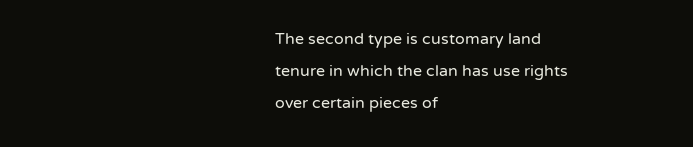The second type is customary land tenure in which the clan has use rights over certain pieces of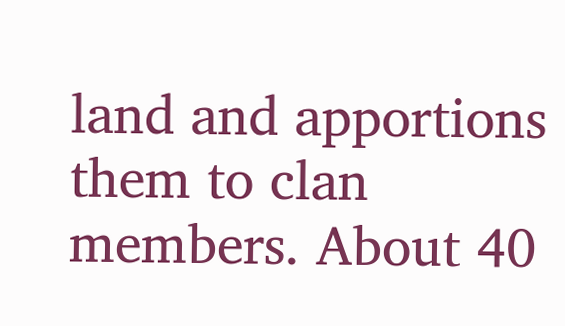land and apportions them to clan members. About 40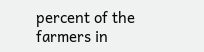percent of the farmers in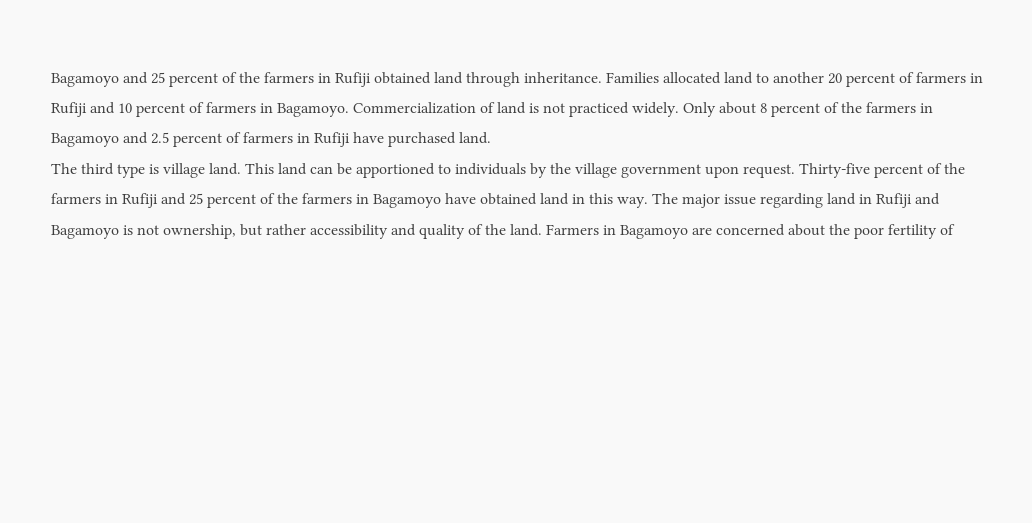Bagamoyo and 25 percent of the farmers in Rufiji obtained land through inheritance. Families allocated land to another 20 percent of farmers in Rufiji and 10 percent of farmers in Bagamoyo. Commercialization of land is not practiced widely. Only about 8 percent of the farmers in Bagamoyo and 2.5 percent of farmers in Rufiji have purchased land.
The third type is village land. This land can be apportioned to individuals by the village government upon request. Thirty-five percent of the farmers in Rufiji and 25 percent of the farmers in Bagamoyo have obtained land in this way. The major issue regarding land in Rufiji and Bagamoyo is not ownership, but rather accessibility and quality of the land. Farmers in Bagamoyo are concerned about the poor fertility of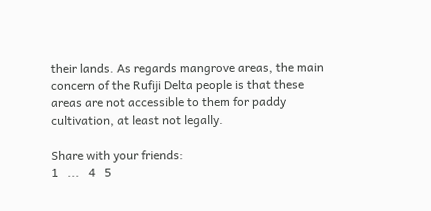their lands. As regards mangrove areas, the main concern of the Rufiji Delta people is that these areas are not accessible to them for paddy cultivation, at least not legally.

Share with your friends:
1   ...   4   5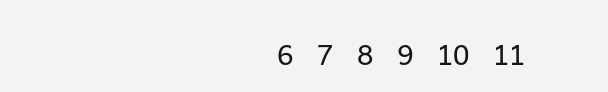6   7   8   9   10   11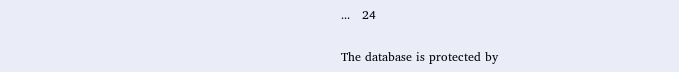...   24

The database is protected by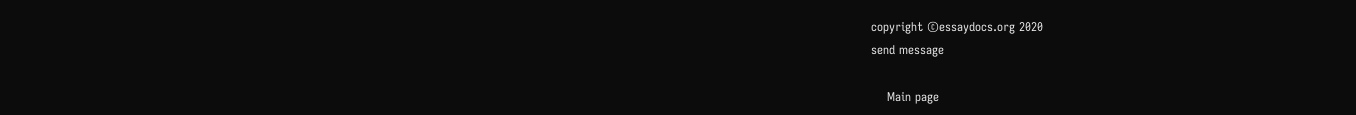copyright ©essaydocs.org 2020
send message

    Main page